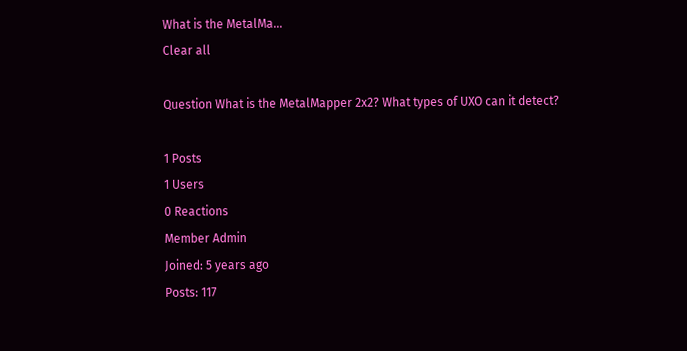What is the MetalMa...
Clear all

Question What is the MetalMapper 2x2? What types of UXO can it detect?

1 Posts
1 Users
0 Reactions
Member Admin
Joined: 5 years ago
Posts: 117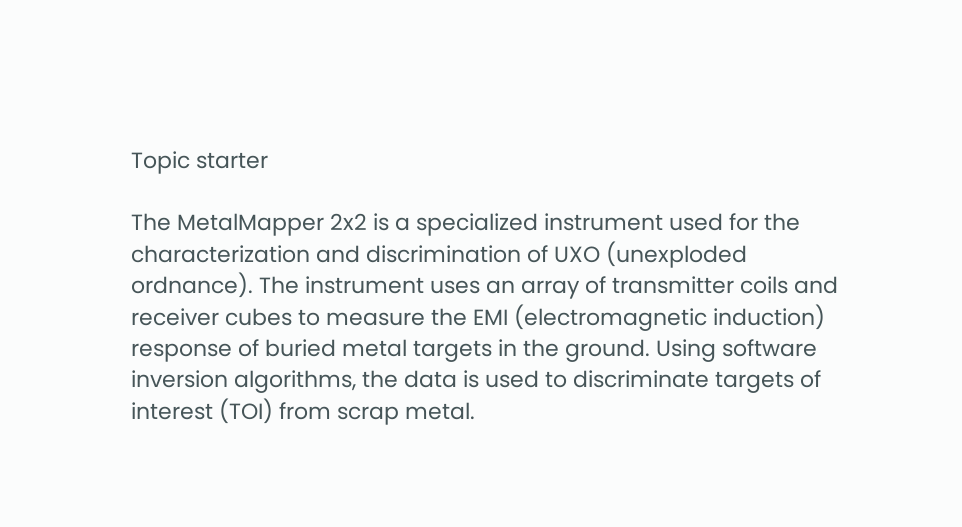Topic starter

The MetalMapper 2x2 is a specialized instrument used for the characterization and discrimination of UXO (unexploded ordnance). The instrument uses an array of transmitter coils and receiver cubes to measure the EMI (electromagnetic induction) response of buried metal targets in the ground. Using software inversion algorithms, the data is used to discriminate targets of interest (TOI) from scrap metal.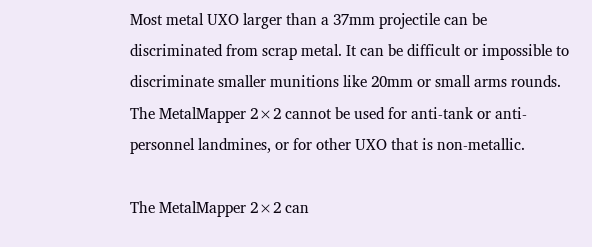Most metal UXO larger than a 37mm projectile can be discriminated from scrap metal. It can be difficult or impossible to discriminate smaller munitions like 20mm or small arms rounds. The MetalMapper 2×2 cannot be used for anti-tank or anti-personnel landmines, or for other UXO that is non-metallic.

The MetalMapper 2×2 can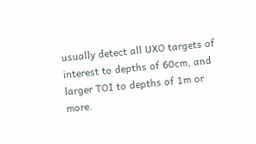usually detect all UXO targets of interest to depths of 60cm, and larger TOI to depths of 1m or more.